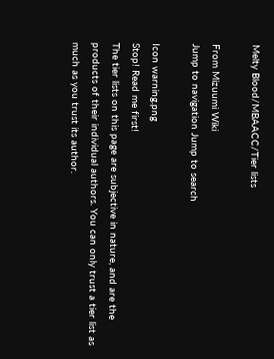Melty Blood/MBAACC/Tier lists

From Mizuumi Wiki
Jump to navigation Jump to search

Icon warning.png
Stop! Read me first!
The tier lists on this page are subjective in nature, and are the products of their individual authors. You can only trust a tier list as much as you trust its author.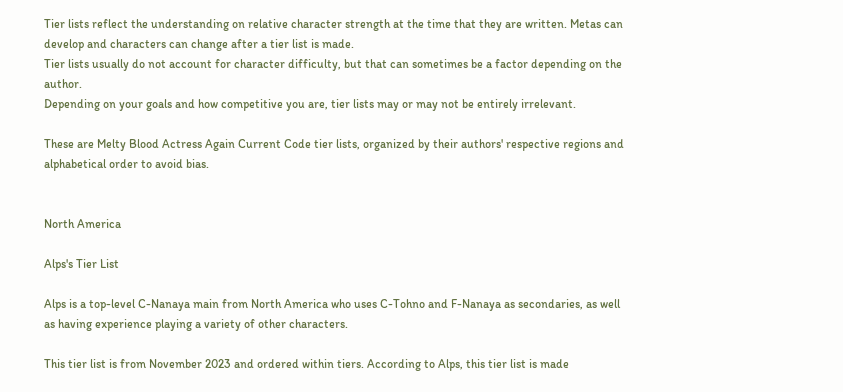Tier lists reflect the understanding on relative character strength at the time that they are written. Metas can develop and characters can change after a tier list is made.
Tier lists usually do not account for character difficulty, but that can sometimes be a factor depending on the author.
Depending on your goals and how competitive you are, tier lists may or may not be entirely irrelevant.

These are Melty Blood Actress Again Current Code tier lists, organized by their authors' respective regions and alphabetical order to avoid bias.


North America

Alps's Tier List

Alps is a top-level C-Nanaya main from North America who uses C-Tohno and F-Nanaya as secondaries, as well as having experience playing a variety of other characters.

This tier list is from November 2023 and ordered within tiers. According to Alps, this tier list is made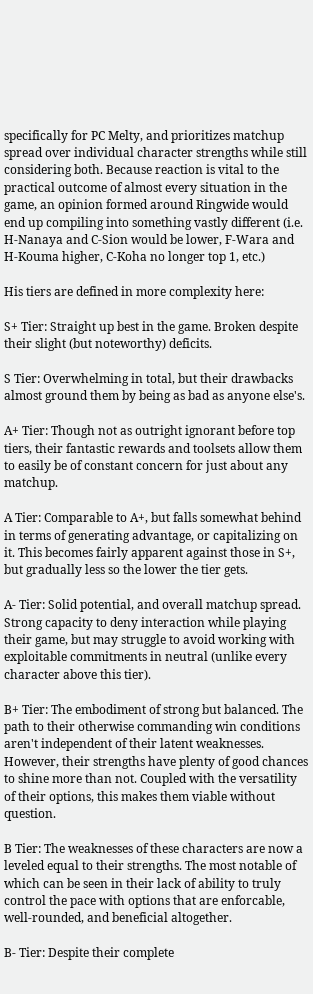specifically for PC Melty, and prioritizes matchup spread over individual character strengths while still considering both. Because reaction is vital to the practical outcome of almost every situation in the game, an opinion formed around Ringwide would end up compiling into something vastly different (i.e. H-Nanaya and C-Sion would be lower, F-Wara and H-Kouma higher, C-Koha no longer top 1, etc.)

His tiers are defined in more complexity here:

S+ Tier: Straight up best in the game. Broken despite their slight (but noteworthy) deficits.

S Tier: Overwhelming in total, but their drawbacks almost ground them by being as bad as anyone else's.

A+ Tier: Though not as outright ignorant before top tiers, their fantastic rewards and toolsets allow them to easily be of constant concern for just about any matchup.

A Tier: Comparable to A+, but falls somewhat behind in terms of generating advantage, or capitalizing on it. This becomes fairly apparent against those in S+, but gradually less so the lower the tier gets.

A- Tier: Solid potential, and overall matchup spread. Strong capacity to deny interaction while playing their game, but may struggle to avoid working with exploitable commitments in neutral (unlike every character above this tier).

B+ Tier: The embodiment of strong but balanced. The path to their otherwise commanding win conditions aren't independent of their latent weaknesses. However, their strengths have plenty of good chances to shine more than not. Coupled with the versatility of their options, this makes them viable without question.

B Tier: The weaknesses of these characters are now a leveled equal to their strengths. The most notable of which can be seen in their lack of ability to truly control the pace with options that are enforcable, well-rounded, and beneficial altogether.

B- Tier: Despite their complete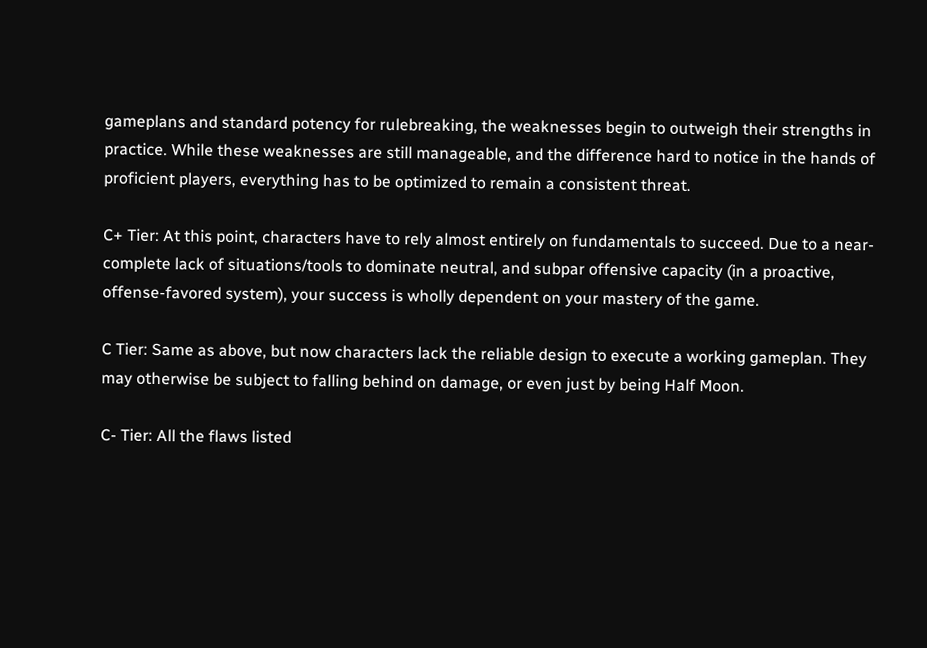gameplans and standard potency for rulebreaking, the weaknesses begin to outweigh their strengths in practice. While these weaknesses are still manageable, and the difference hard to notice in the hands of proficient players, everything has to be optimized to remain a consistent threat.

C+ Tier: At this point, characters have to rely almost entirely on fundamentals to succeed. Due to a near-complete lack of situations/tools to dominate neutral, and subpar offensive capacity (in a proactive, offense-favored system), your success is wholly dependent on your mastery of the game.

C Tier: Same as above, but now characters lack the reliable design to execute a working gameplan. They may otherwise be subject to falling behind on damage, or even just by being Half Moon.

C- Tier: All the flaws listed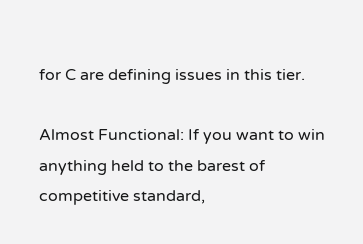for C are defining issues in this tier.

Almost Functional: If you want to win anything held to the barest of competitive standard,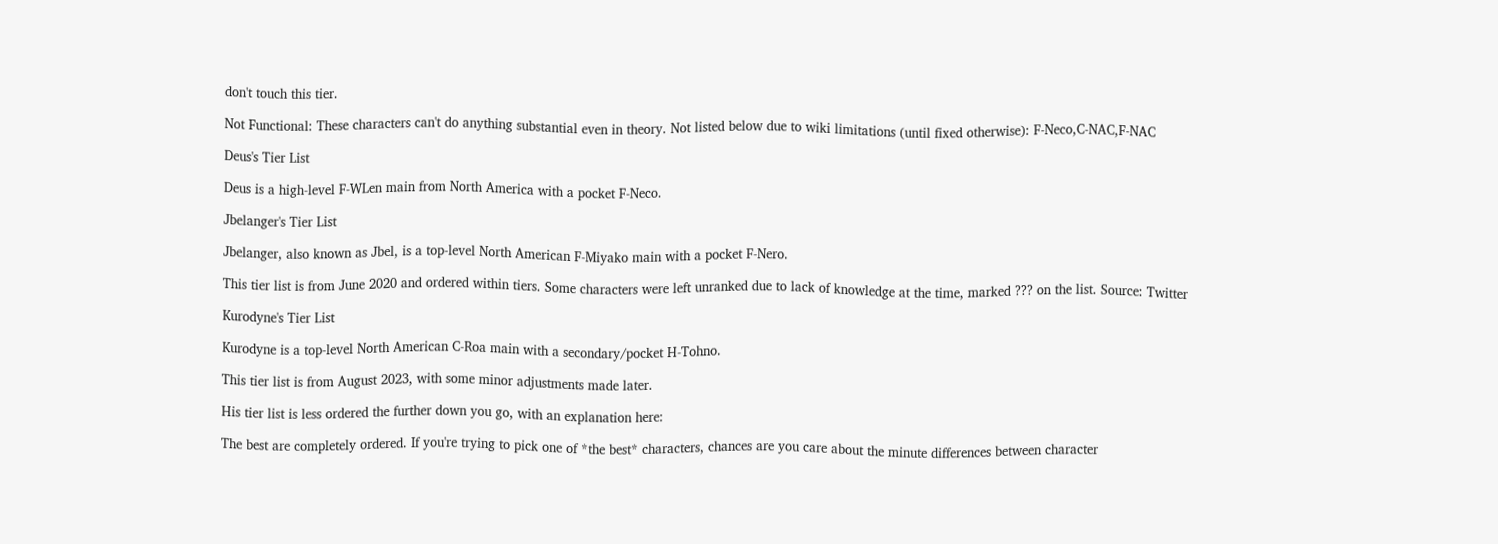don't touch this tier.

Not Functional: These characters can't do anything substantial even in theory. Not listed below due to wiki limitations (until fixed otherwise): F-Neco,C-NAC,F-NAC

Deus's Tier List

Deus is a high-level F-WLen main from North America with a pocket F-Neco.

Jbelanger's Tier List

Jbelanger, also known as Jbel, is a top-level North American F-Miyako main with a pocket F-Nero.

This tier list is from June 2020 and ordered within tiers. Some characters were left unranked due to lack of knowledge at the time, marked ??? on the list. Source: Twitter

Kurodyne's Tier List

Kurodyne is a top-level North American C-Roa main with a secondary/pocket H-Tohno.

This tier list is from August 2023, with some minor adjustments made later.

His tier list is less ordered the further down you go, with an explanation here:

The best are completely ordered. If you're trying to pick one of *the best* characters, chances are you care about the minute differences between character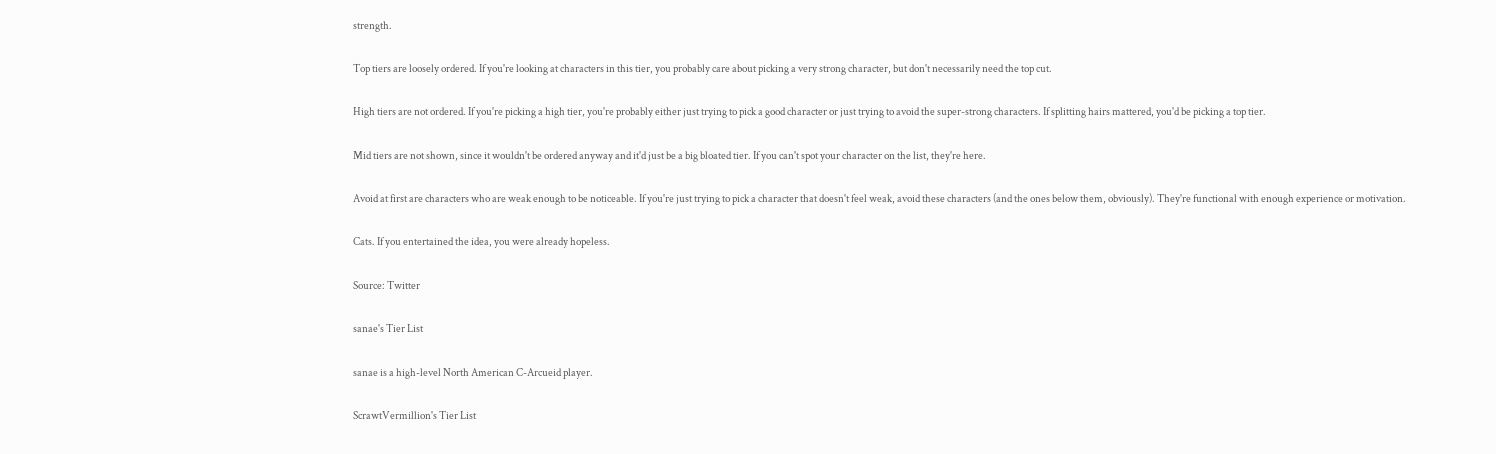strength.

Top tiers are loosely ordered. If you're looking at characters in this tier, you probably care about picking a very strong character, but don't necessarily need the top cut.

High tiers are not ordered. If you're picking a high tier, you're probably either just trying to pick a good character or just trying to avoid the super-strong characters. If splitting hairs mattered, you'd be picking a top tier.

Mid tiers are not shown, since it wouldn't be ordered anyway and it'd just be a big bloated tier. If you can't spot your character on the list, they're here.

Avoid at first are characters who are weak enough to be noticeable. If you're just trying to pick a character that doesn't feel weak, avoid these characters (and the ones below them, obviously). They're functional with enough experience or motivation.

Cats. If you entertained the idea, you were already hopeless.

Source: Twitter

sanae's Tier List

sanae is a high-level North American C-Arcueid player.

ScrawtVermillion's Tier List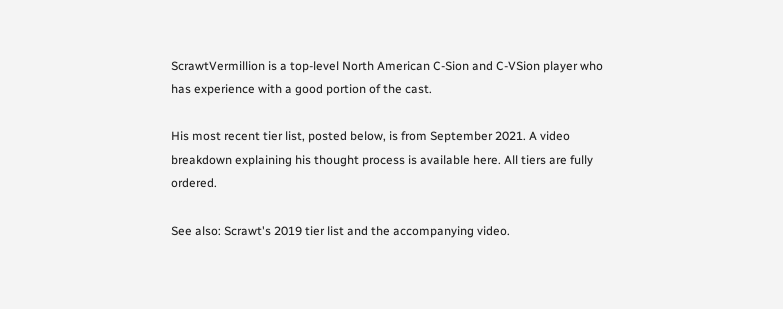ScrawtVermillion is a top-level North American C-Sion and C-VSion player who has experience with a good portion of the cast.

His most recent tier list, posted below, is from September 2021. A video breakdown explaining his thought process is available here. All tiers are fully ordered.

See also: Scrawt's 2019 tier list and the accompanying video.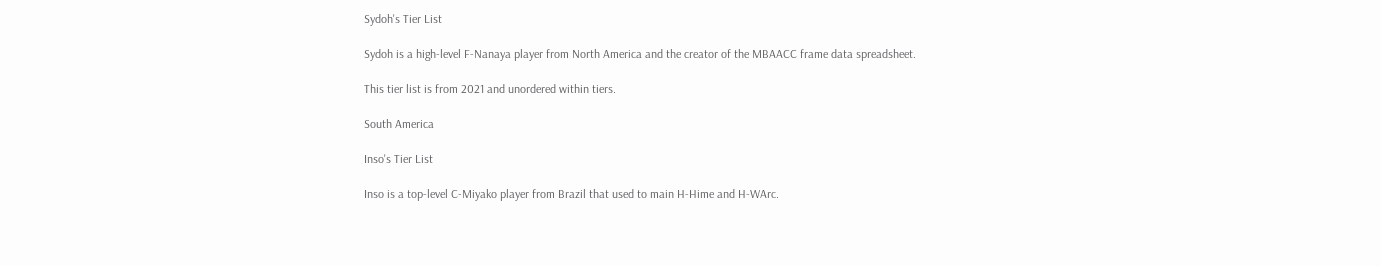Sydoh's Tier List

Sydoh is a high-level F-Nanaya player from North America and the creator of the MBAACC frame data spreadsheet.

This tier list is from 2021 and unordered within tiers.

South America

Inso's Tier List

Inso is a top-level C-Miyako player from Brazil that used to main H-Hime and H-WArc.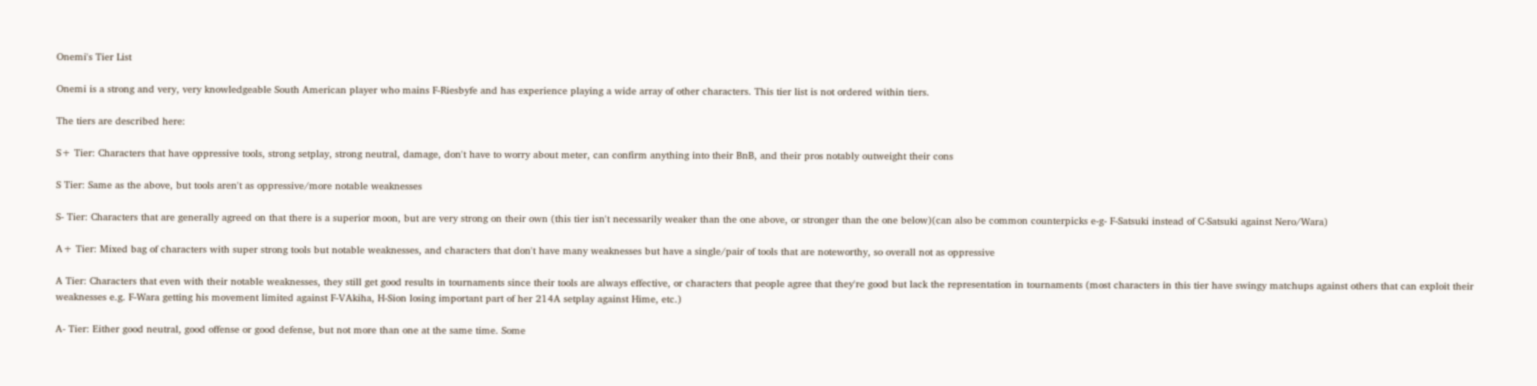Onemi's Tier List

Onemi is a strong and very, very knowledgeable South American player who mains F-Riesbyfe and has experience playing a wide array of other characters. This tier list is not ordered within tiers.

The tiers are described here:

S+ Tier: Characters that have oppressive tools, strong setplay, strong neutral, damage, don't have to worry about meter, can confirm anything into their BnB, and their pros notably outweight their cons

S Tier: Same as the above, but tools aren't as oppressive/more notable weaknesses

S- Tier: Characters that are generally agreed on that there is a superior moon, but are very strong on their own (this tier isn't necessarily weaker than the one above, or stronger than the one below)(can also be common counterpicks e-g- F-Satsuki instead of C-Satsuki against Nero/Wara)

A+ Tier: Mixed bag of characters with super strong tools but notable weaknesses, and characters that don't have many weaknesses but have a single/pair of tools that are noteworthy, so overall not as oppressive

A Tier: Characters that even with their notable weaknesses, they still get good results in tournaments since their tools are always effective, or characters that people agree that they're good but lack the representation in tournaments (most characters in this tier have swingy matchups against others that can exploit their weaknesses e.g. F-Wara getting his movement limited against F-VAkiha, H-Sion losing important part of her 214A setplay against Hime, etc.)

A- Tier: Either good neutral, good offense or good defense, but not more than one at the same time. Some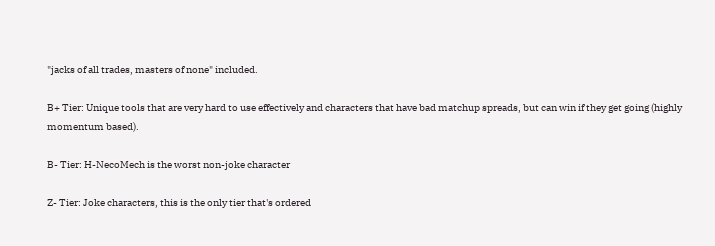"jacks of all trades, masters of none" included.

B+ Tier: Unique tools that are very hard to use effectively and characters that have bad matchup spreads, but can win if they get going (highly momentum based).

B- Tier: H-NecoMech is the worst non-joke character

Z- Tier: Joke characters, this is the only tier that's ordered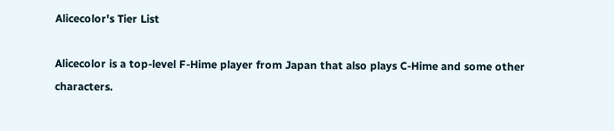Alicecolor's Tier List

Alicecolor is a top-level F-Hime player from Japan that also plays C-Hime and some other characters.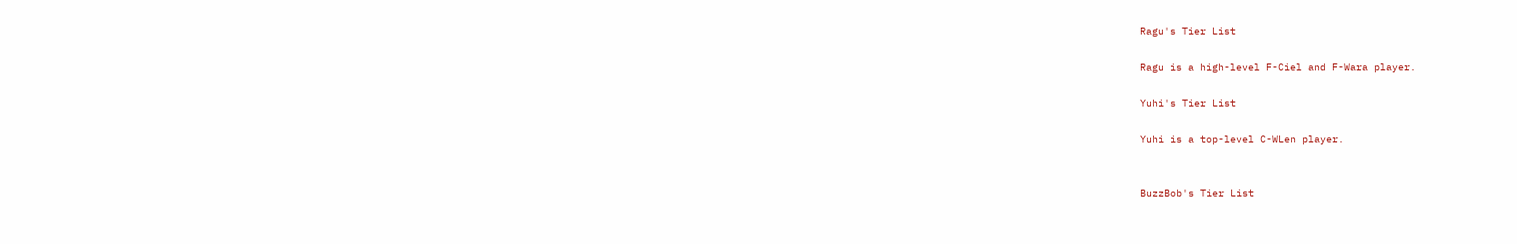Ragu's Tier List

Ragu is a high-level F-Ciel and F-Wara player.

Yuhi's Tier List

Yuhi is a top-level C-WLen player.


BuzzBob's Tier List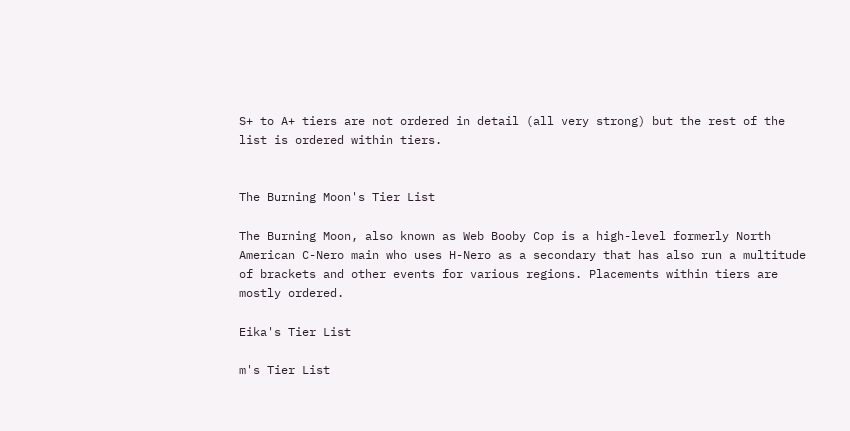S+ to A+ tiers are not ordered in detail (all very strong) but the rest of the list is ordered within tiers.


The Burning Moon's Tier List

The Burning Moon, also known as Web Booby Cop is a high-level formerly North American C-Nero main who uses H-Nero as a secondary that has also run a multitude of brackets and other events for various regions. Placements within tiers are mostly ordered.

Eika's Tier List

m's Tier List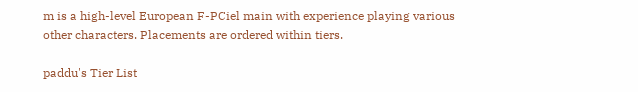m is a high-level European F-PCiel main with experience playing various other characters. Placements are ordered within tiers.

paddu's Tier List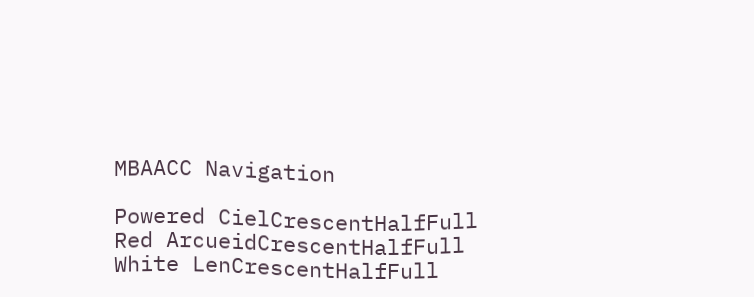MBAACC Navigation

Powered CielCrescentHalfFull
Red ArcueidCrescentHalfFull
White LenCrescentHalfFull